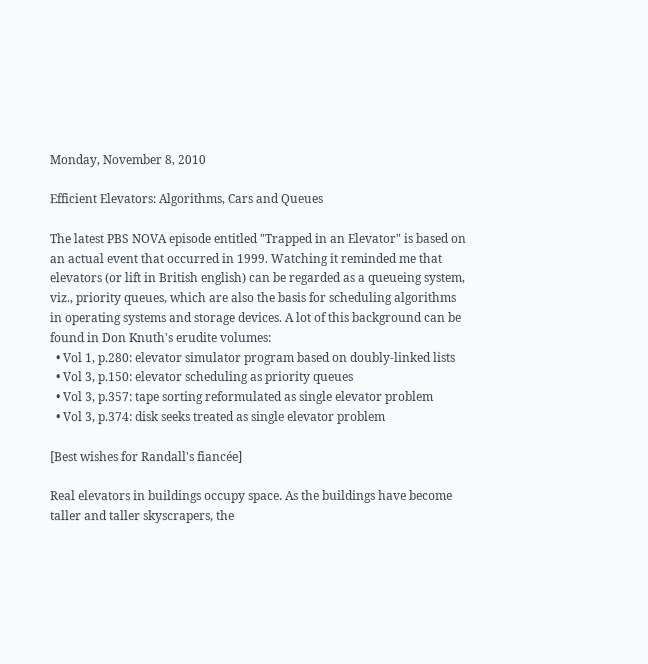Monday, November 8, 2010

Efficient Elevators: Algorithms, Cars and Queues

The latest PBS NOVA episode entitled "Trapped in an Elevator" is based on an actual event that occurred in 1999. Watching it reminded me that elevators (or lift in British english) can be regarded as a queueing system, viz., priority queues, which are also the basis for scheduling algorithms in operating systems and storage devices. A lot of this background can be found in Don Knuth's erudite volumes:
  • Vol 1, p.280: elevator simulator program based on doubly-linked lists
  • Vol 3, p.150: elevator scheduling as priority queues
  • Vol 3, p.357: tape sorting reformulated as single elevator problem
  • Vol 3, p.374: disk seeks treated as single elevator problem

[Best wishes for Randall's fiancée]

Real elevators in buildings occupy space. As the buildings have become taller and taller skyscrapers, the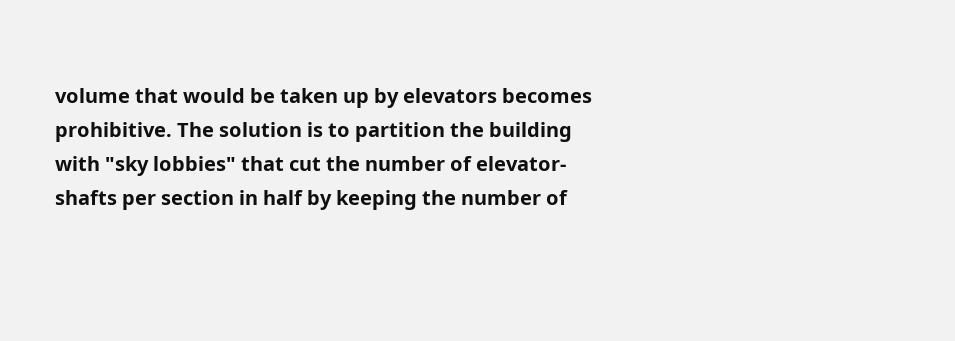volume that would be taken up by elevators becomes prohibitive. The solution is to partition the building with "sky lobbies" that cut the number of elevator-shafts per section in half by keeping the number of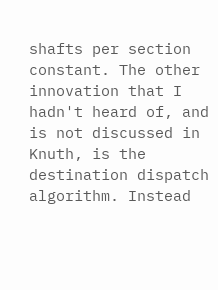shafts per section constant. The other innovation that I hadn't heard of, and is not discussed in Knuth, is the destination dispatch algorithm. Instead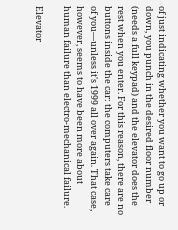of just indicating whether you want to go up or down, you punch in the desired floor number (needs a full keypad) and the elevator does the rest when you enter. For this reason, there are no buttons inside the car: the computers take care of you—unless it's 1999 all over again. That case, however, seems to have been more about human failure than electro-mechanical failure.

Elevator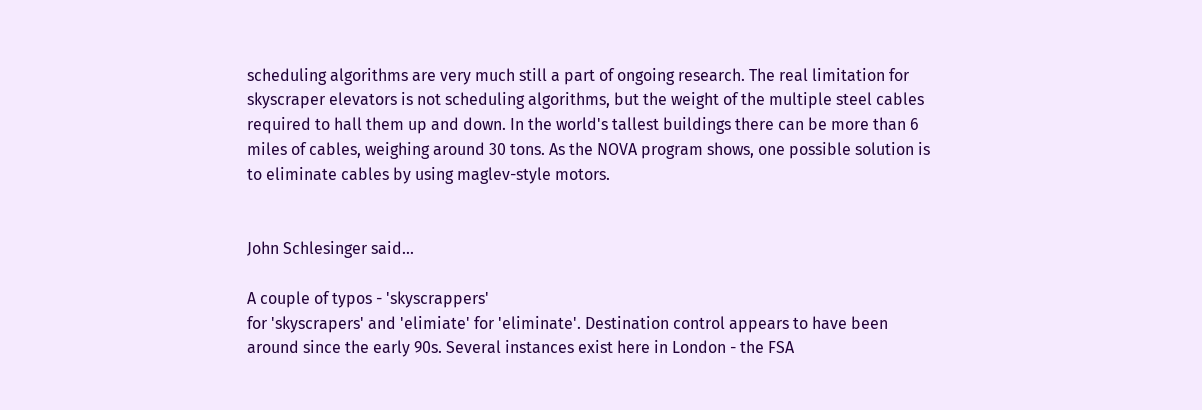scheduling algorithms are very much still a part of ongoing research. The real limitation for skyscraper elevators is not scheduling algorithms, but the weight of the multiple steel cables required to hall them up and down. In the world's tallest buildings there can be more than 6 miles of cables, weighing around 30 tons. As the NOVA program shows, one possible solution is to eliminate cables by using maglev-style motors.


John Schlesinger said...

A couple of typos - 'skyscrappers'
for 'skyscrapers' and 'elimiate' for 'eliminate'. Destination control appears to have been around since the early 90s. Several instances exist here in London - the FSA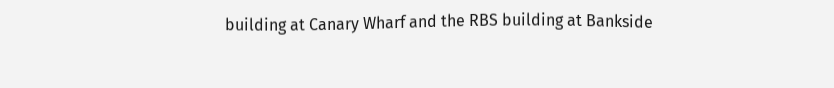building at Canary Wharf and the RBS building at Bankside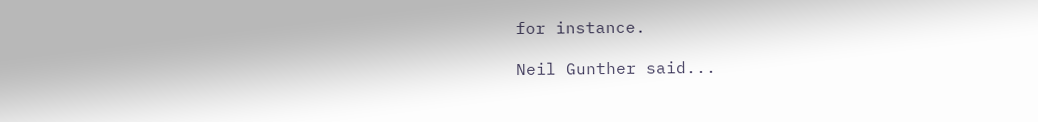for instance.

Neil Gunther said...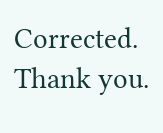Corrected. Thank you.